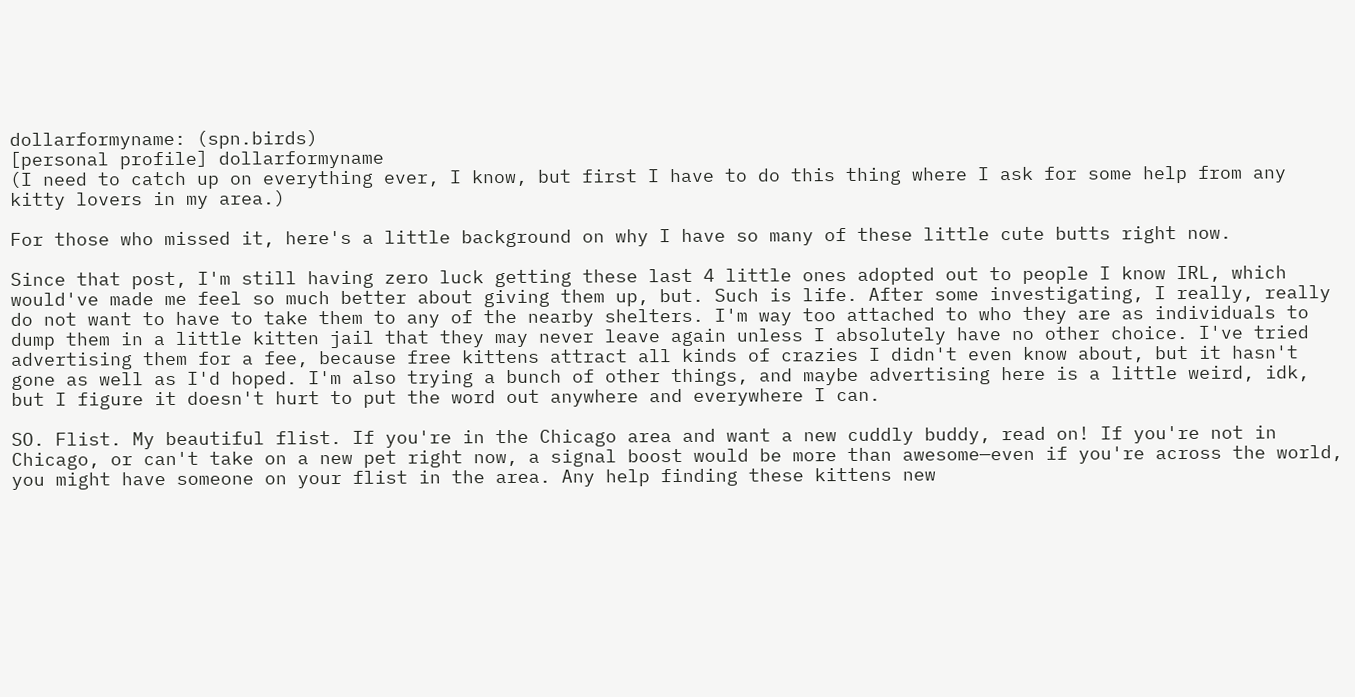dollarformyname: (spn.birds)
[personal profile] dollarformyname
(I need to catch up on everything ever, I know, but first I have to do this thing where I ask for some help from any kitty lovers in my area.)

For those who missed it, here's a little background on why I have so many of these little cute butts right now.

Since that post, I'm still having zero luck getting these last 4 little ones adopted out to people I know IRL, which would've made me feel so much better about giving them up, but. Such is life. After some investigating, I really, really do not want to have to take them to any of the nearby shelters. I'm way too attached to who they are as individuals to dump them in a little kitten jail that they may never leave again unless I absolutely have no other choice. I've tried advertising them for a fee, because free kittens attract all kinds of crazies I didn't even know about, but it hasn't gone as well as I'd hoped. I'm also trying a bunch of other things, and maybe advertising here is a little weird, idk, but I figure it doesn't hurt to put the word out anywhere and everywhere I can.

SO. Flist. My beautiful flist. If you're in the Chicago area and want a new cuddly buddy, read on! If you're not in Chicago, or can't take on a new pet right now, a signal boost would be more than awesome—even if you're across the world, you might have someone on your flist in the area. Any help finding these kittens new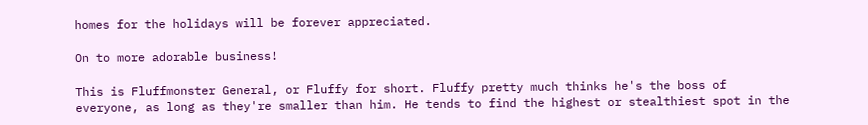homes for the holidays will be forever appreciated.

On to more adorable business!

This is Fluffmonster General, or Fluffy for short. Fluffy pretty much thinks he's the boss of everyone, as long as they're smaller than him. He tends to find the highest or stealthiest spot in the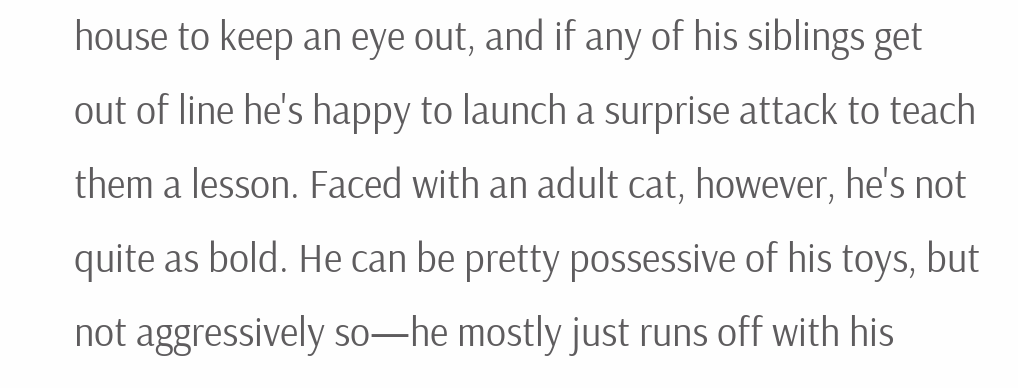house to keep an eye out, and if any of his siblings get out of line he's happy to launch a surprise attack to teach them a lesson. Faced with an adult cat, however, he's not quite as bold. He can be pretty possessive of his toys, but not aggressively so—he mostly just runs off with his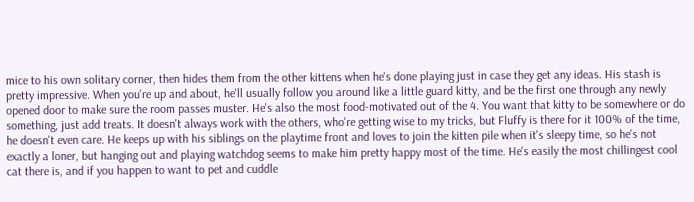mice to his own solitary corner, then hides them from the other kittens when he's done playing just in case they get any ideas. His stash is pretty impressive. When you're up and about, he'll usually follow you around like a little guard kitty, and be the first one through any newly opened door to make sure the room passes muster. He's also the most food-motivated out of the 4. You want that kitty to be somewhere or do something, just add treats. It doesn't always work with the others, who're getting wise to my tricks, but Fluffy is there for it 100% of the time, he doesn't even care. He keeps up with his siblings on the playtime front and loves to join the kitten pile when it's sleepy time, so he's not exactly a loner, but hanging out and playing watchdog seems to make him pretty happy most of the time. He's easily the most chillingest cool cat there is, and if you happen to want to pet and cuddle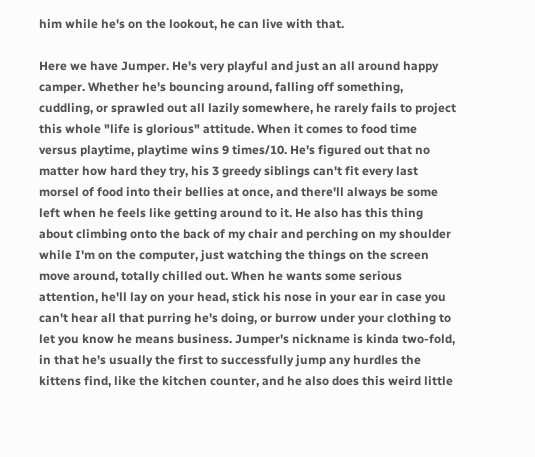him while he's on the lookout, he can live with that.

Here we have Jumper. He's very playful and just an all around happy camper. Whether he's bouncing around, falling off something, cuddling, or sprawled out all lazily somewhere, he rarely fails to project this whole "life is glorious" attitude. When it comes to food time versus playtime, playtime wins 9 times/10. He's figured out that no matter how hard they try, his 3 greedy siblings can't fit every last morsel of food into their bellies at once, and there'll always be some left when he feels like getting around to it. He also has this thing about climbing onto the back of my chair and perching on my shoulder while I'm on the computer, just watching the things on the screen move around, totally chilled out. When he wants some serious attention, he'll lay on your head, stick his nose in your ear in case you can't hear all that purring he's doing, or burrow under your clothing to let you know he means business. Jumper's nickname is kinda two-fold, in that he's usually the first to successfully jump any hurdles the kittens find, like the kitchen counter, and he also does this weird little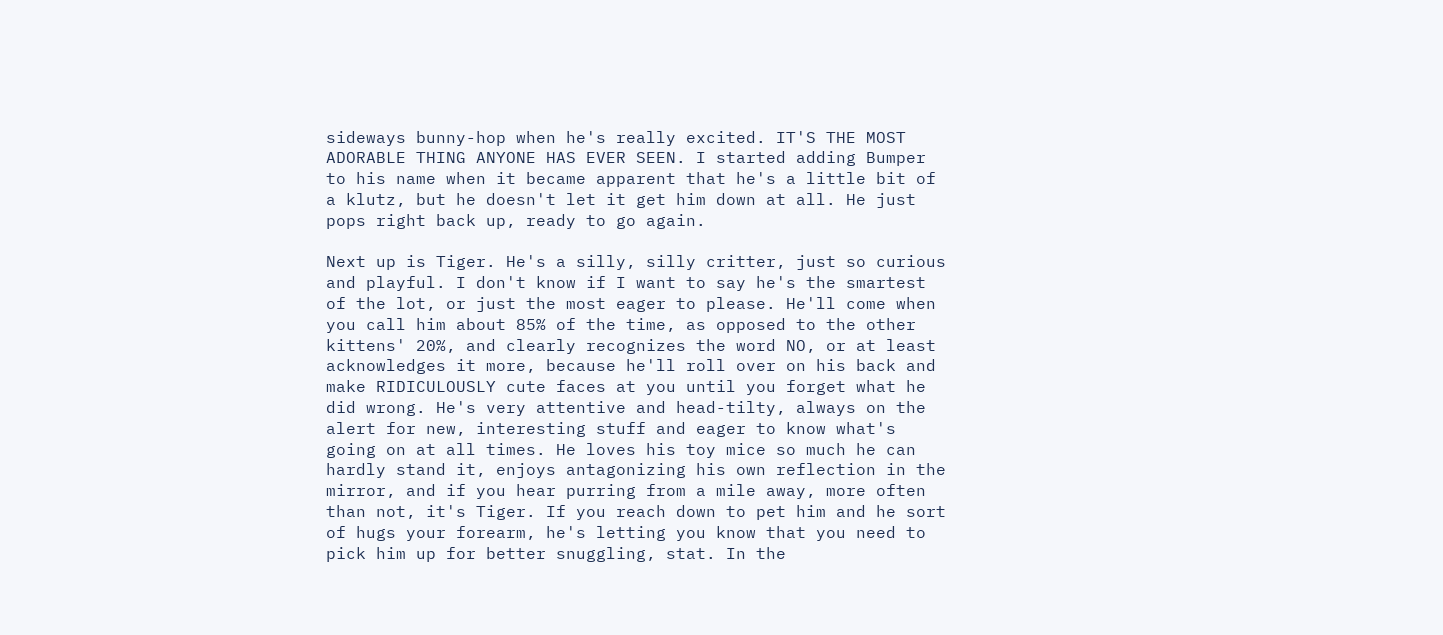sideways bunny-hop when he's really excited. IT'S THE MOST ADORABLE THING ANYONE HAS EVER SEEN. I started adding Bumper to his name when it became apparent that he's a little bit of a klutz, but he doesn't let it get him down at all. He just pops right back up, ready to go again.

Next up is Tiger. He's a silly, silly critter, just so curious and playful. I don't know if I want to say he's the smartest of the lot, or just the most eager to please. He'll come when you call him about 85% of the time, as opposed to the other kittens' 20%, and clearly recognizes the word NO, or at least acknowledges it more, because he'll roll over on his back and make RIDICULOUSLY cute faces at you until you forget what he did wrong. He's very attentive and head-tilty, always on the alert for new, interesting stuff and eager to know what's going on at all times. He loves his toy mice so much he can hardly stand it, enjoys antagonizing his own reflection in the mirror, and if you hear purring from a mile away, more often than not, it's Tiger. If you reach down to pet him and he sort of hugs your forearm, he's letting you know that you need to pick him up for better snuggling, stat. In the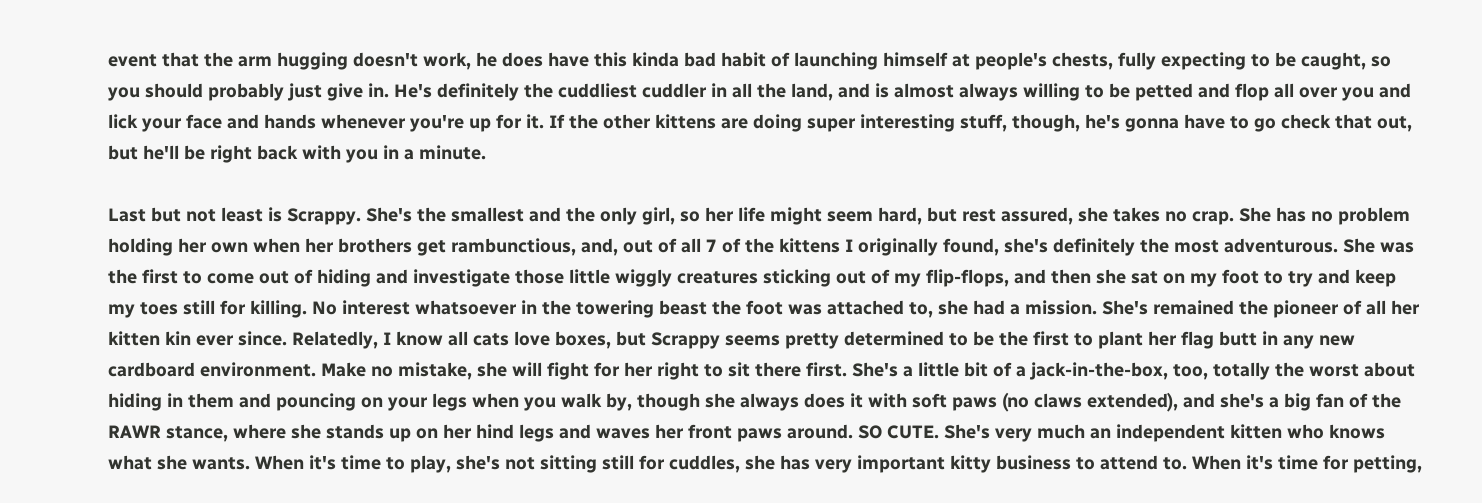event that the arm hugging doesn't work, he does have this kinda bad habit of launching himself at people's chests, fully expecting to be caught, so you should probably just give in. He's definitely the cuddliest cuddler in all the land, and is almost always willing to be petted and flop all over you and lick your face and hands whenever you're up for it. If the other kittens are doing super interesting stuff, though, he's gonna have to go check that out, but he'll be right back with you in a minute.

Last but not least is Scrappy. She's the smallest and the only girl, so her life might seem hard, but rest assured, she takes no crap. She has no problem holding her own when her brothers get rambunctious, and, out of all 7 of the kittens I originally found, she's definitely the most adventurous. She was the first to come out of hiding and investigate those little wiggly creatures sticking out of my flip-flops, and then she sat on my foot to try and keep my toes still for killing. No interest whatsoever in the towering beast the foot was attached to, she had a mission. She's remained the pioneer of all her kitten kin ever since. Relatedly, I know all cats love boxes, but Scrappy seems pretty determined to be the first to plant her flag butt in any new cardboard environment. Make no mistake, she will fight for her right to sit there first. She's a little bit of a jack-in-the-box, too, totally the worst about hiding in them and pouncing on your legs when you walk by, though she always does it with soft paws (no claws extended), and she's a big fan of the RAWR stance, where she stands up on her hind legs and waves her front paws around. SO CUTE. She's very much an independent kitten who knows what she wants. When it's time to play, she's not sitting still for cuddles, she has very important kitty business to attend to. When it's time for petting,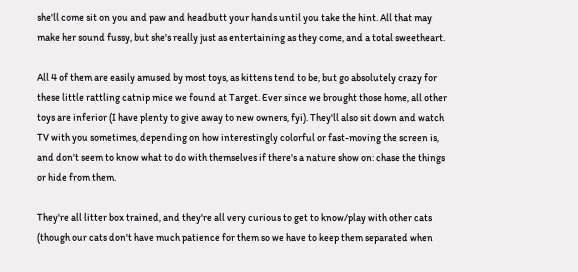she'll come sit on you and paw and headbutt your hands until you take the hint. All that may make her sound fussy, but she's really just as entertaining as they come, and a total sweetheart.

All 4 of them are easily amused by most toys, as kittens tend to be, but go absolutely crazy for these little rattling catnip mice we found at Target. Ever since we brought those home, all other toys are inferior (I have plenty to give away to new owners, fyi). They'll also sit down and watch TV with you sometimes, depending on how interestingly colorful or fast-moving the screen is, and don't seem to know what to do with themselves if there's a nature show on: chase the things or hide from them.

They're all litter box trained, and they're all very curious to get to know/play with other cats (though our cats don't have much patience for them so we have to keep them separated when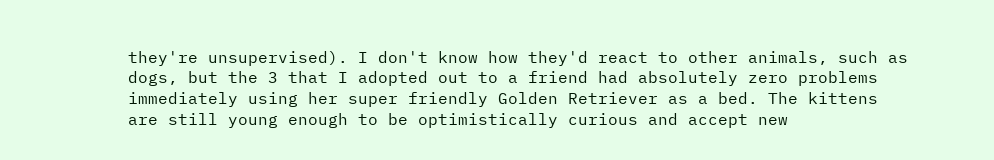they're unsupervised). I don't know how they'd react to other animals, such as dogs, but the 3 that I adopted out to a friend had absolutely zero problems immediately using her super friendly Golden Retriever as a bed. The kittens are still young enough to be optimistically curious and accept new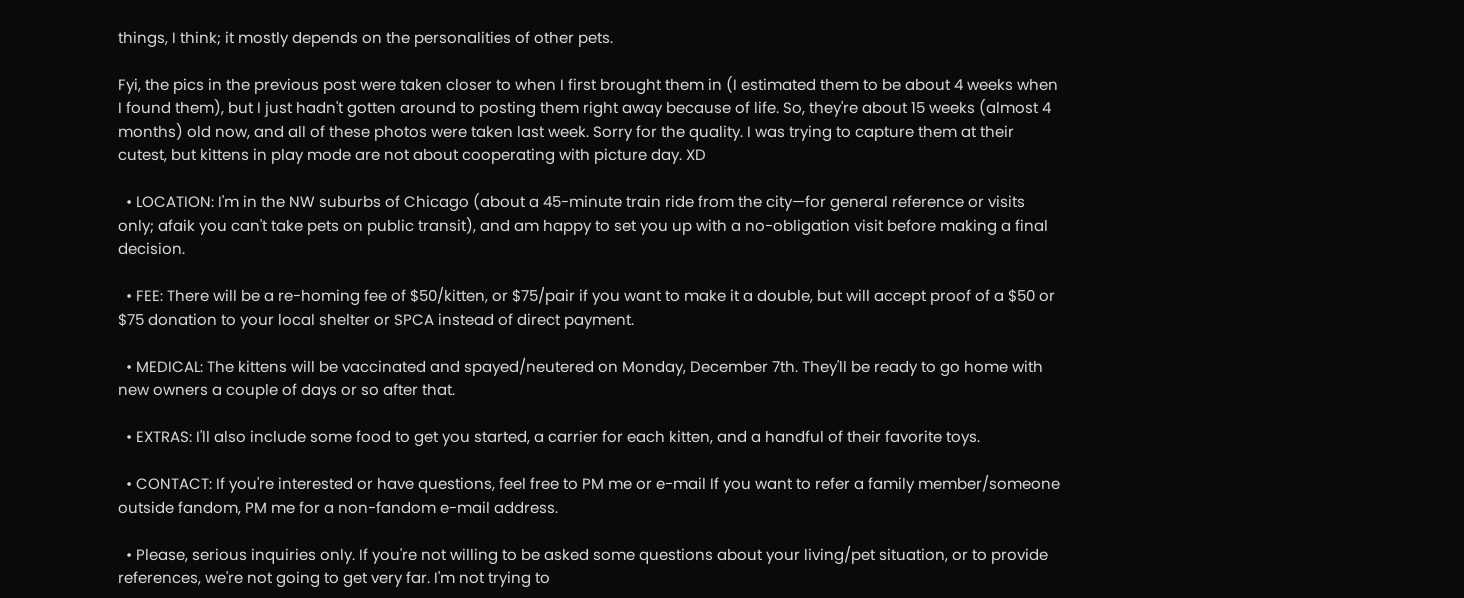things, I think; it mostly depends on the personalities of other pets.

Fyi, the pics in the previous post were taken closer to when I first brought them in (I estimated them to be about 4 weeks when I found them), but I just hadn't gotten around to posting them right away because of life. So, they're about 15 weeks (almost 4 months) old now, and all of these photos were taken last week. Sorry for the quality. I was trying to capture them at their cutest, but kittens in play mode are not about cooperating with picture day. XD

  • LOCATION: I'm in the NW suburbs of Chicago (about a 45-minute train ride from the city—for general reference or visits only; afaik you can't take pets on public transit), and am happy to set you up with a no-obligation visit before making a final decision.

  • FEE: There will be a re-homing fee of $50/kitten, or $75/pair if you want to make it a double, but will accept proof of a $50 or $75 donation to your local shelter or SPCA instead of direct payment.

  • MEDICAL: The kittens will be vaccinated and spayed/neutered on Monday, December 7th. They'll be ready to go home with new owners a couple of days or so after that.

  • EXTRAS: I'll also include some food to get you started, a carrier for each kitten, and a handful of their favorite toys.

  • CONTACT: If you're interested or have questions, feel free to PM me or e-mail If you want to refer a family member/someone outside fandom, PM me for a non-fandom e-mail address.

  • Please, serious inquiries only. If you're not willing to be asked some questions about your living/pet situation, or to provide references, we're not going to get very far. I'm not trying to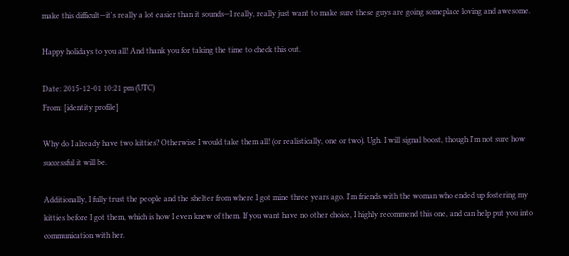make this difficult—it's really a lot easier than it sounds—I really, really just want to make sure these guys are going someplace loving and awesome.

Happy holidays to you all! And thank you for taking the time to check this out.

Date: 2015-12-01 10:21 pm (UTC)
From: [identity profile]

Why do I already have two kitties? Otherwise I would take them all! (or realistically, one or two). Ugh. I will signal boost, though I'm not sure how successful it will be.

Additionally, I fully trust the people and the shelter from where I got mine three years ago. I'm friends with the woman who ended up fostering my kitties before I got them, which is how I even knew of them. If you want have no other choice, I highly recommend this one, and can help put you into communication with her.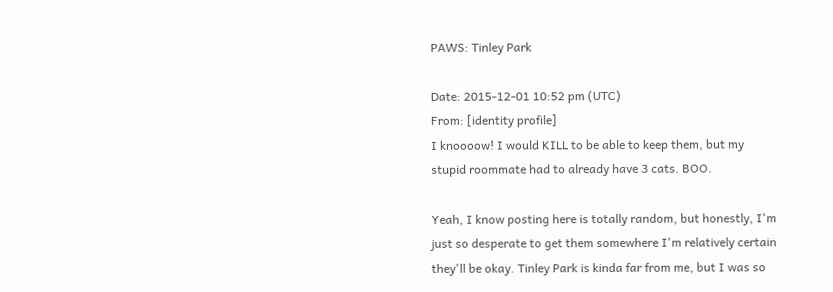PAWS: Tinley Park

Date: 2015-12-01 10:52 pm (UTC)
From: [identity profile]
I knoooow! I would KILL to be able to keep them, but my stupid roommate had to already have 3 cats. BOO.

Yeah, I know posting here is totally random, but honestly, I'm just so desperate to get them somewhere I'm relatively certain they'll be okay. Tinley Park is kinda far from me, but I was so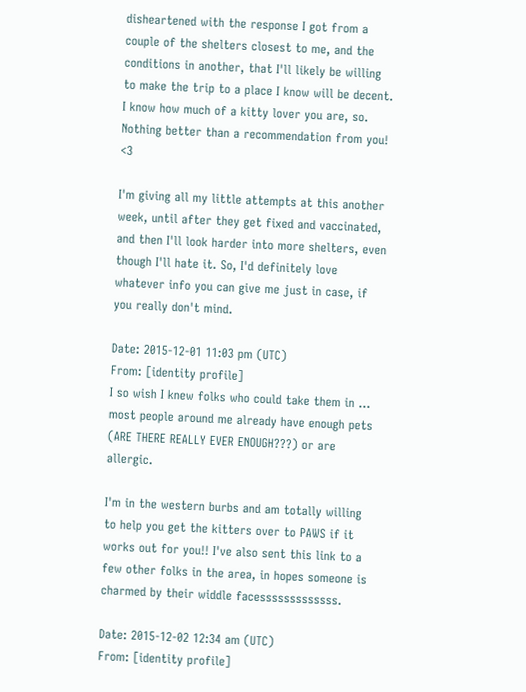disheartened with the response I got from a couple of the shelters closest to me, and the conditions in another, that I'll likely be willing to make the trip to a place I know will be decent. I know how much of a kitty lover you are, so. Nothing better than a recommendation from you! <3

I'm giving all my little attempts at this another week, until after they get fixed and vaccinated, and then I'll look harder into more shelters, even though I'll hate it. So, I'd definitely love whatever info you can give me just in case, if you really don't mind.

Date: 2015-12-01 11:03 pm (UTC)
From: [identity profile]
I so wish I knew folks who could take them in ... most people around me already have enough pets (ARE THERE REALLY EVER ENOUGH???) or are allergic.

I'm in the western burbs and am totally willing to help you get the kitters over to PAWS if it works out for you!! I've also sent this link to a few other folks in the area, in hopes someone is charmed by their widdle facesssssssssssss.

Date: 2015-12-02 12:34 am (UTC)
From: [identity profile]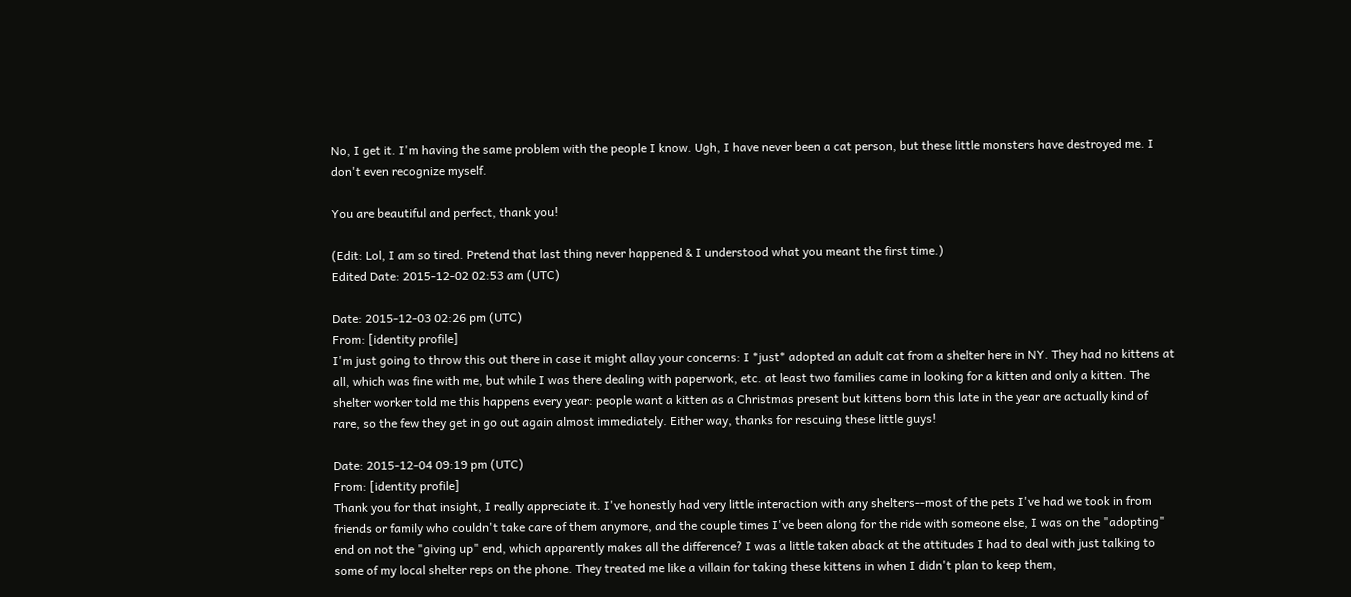No, I get it. I'm having the same problem with the people I know. Ugh, I have never been a cat person, but these little monsters have destroyed me. I don't even recognize myself.

You are beautiful and perfect, thank you!

(Edit: Lol, I am so tired. Pretend that last thing never happened & I understood what you meant the first time.)
Edited Date: 2015-12-02 02:53 am (UTC)

Date: 2015-12-03 02:26 pm (UTC)
From: [identity profile]
I'm just going to throw this out there in case it might allay your concerns: I *just* adopted an adult cat from a shelter here in NY. They had no kittens at all, which was fine with me, but while I was there dealing with paperwork, etc. at least two families came in looking for a kitten and only a kitten. The shelter worker told me this happens every year: people want a kitten as a Christmas present but kittens born this late in the year are actually kind of rare, so the few they get in go out again almost immediately. Either way, thanks for rescuing these little guys!

Date: 2015-12-04 09:19 pm (UTC)
From: [identity profile]
Thank you for that insight, I really appreciate it. I've honestly had very little interaction with any shelters--most of the pets I've had we took in from friends or family who couldn't take care of them anymore, and the couple times I've been along for the ride with someone else, I was on the "adopting" end on not the "giving up" end, which apparently makes all the difference? I was a little taken aback at the attitudes I had to deal with just talking to some of my local shelter reps on the phone. They treated me like a villain for taking these kittens in when I didn't plan to keep them,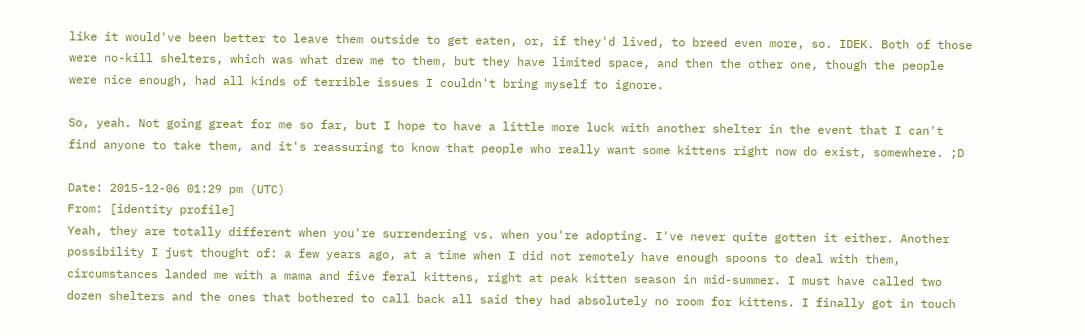like it would've been better to leave them outside to get eaten, or, if they'd lived, to breed even more, so. IDEK. Both of those were no-kill shelters, which was what drew me to them, but they have limited space, and then the other one, though the people were nice enough, had all kinds of terrible issues I couldn't bring myself to ignore.

So, yeah. Not going great for me so far, but I hope to have a little more luck with another shelter in the event that I can't find anyone to take them, and it's reassuring to know that people who really want some kittens right now do exist, somewhere. ;D

Date: 2015-12-06 01:29 pm (UTC)
From: [identity profile]
Yeah, they are totally different when you're surrendering vs. when you're adopting. I've never quite gotten it either. Another possibility I just thought of: a few years ago, at a time when I did not remotely have enough spoons to deal with them, circumstances landed me with a mama and five feral kittens, right at peak kitten season in mid-summer. I must have called two dozen shelters and the ones that bothered to call back all said they had absolutely no room for kittens. I finally got in touch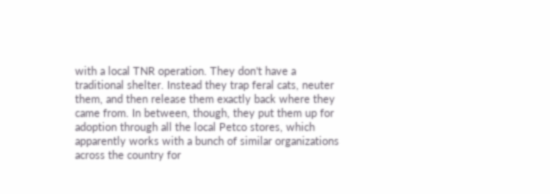with a local TNR operation. They don't have a traditional shelter. Instead they trap feral cats, neuter them, and then release them exactly back where they came from. In between, though, they put them up for adoption through all the local Petco stores, which apparently works with a bunch of similar organizations across the country for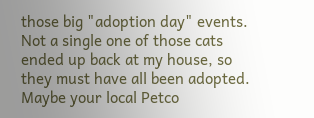those big "adoption day" events. Not a single one of those cats ended up back at my house, so they must have all been adopted. Maybe your local Petco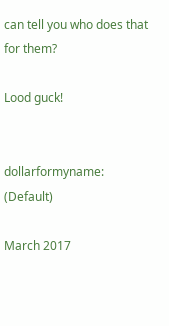can tell you who does that for them?

Lood guck!


dollarformyname: (Default)

March 2017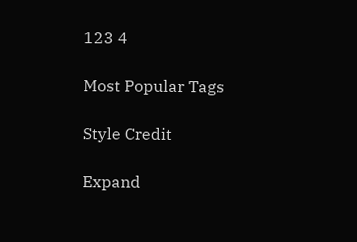123 4

Most Popular Tags

Style Credit

Expand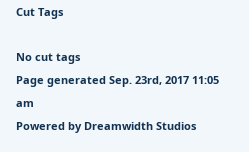Cut Tags

No cut tags
Page generated Sep. 23rd, 2017 11:05 am
Powered by Dreamwidth Studios